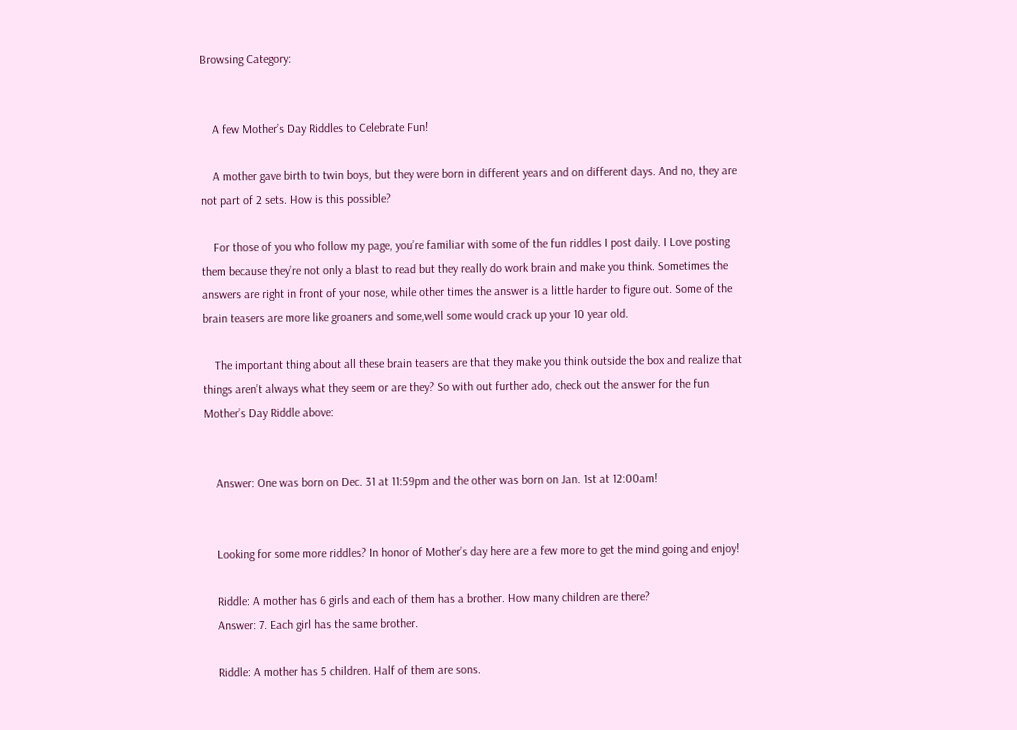Browsing Category:


    A few Mother’s Day Riddles to Celebrate Fun!

    A mother gave birth to twin boys, but they were born in different years and on different days. And no, they are not part of 2 sets. How is this possible?

    For those of you who follow my page, you’re familiar with some of the fun riddles I post daily. I Love posting them because they’re not only a blast to read but they really do work brain and make you think. Sometimes the answers are right in front of your nose, while other times the answer is a little harder to figure out. Some of the brain teasers are more like groaners and some,well some would crack up your 10 year old.

    The important thing about all these brain teasers are that they make you think outside the box and realize that things aren’t always what they seem or are they? So with out further ado, check out the answer for the fun Mother’s Day Riddle above:


    Answer: One was born on Dec. 31 at 11:59pm and the other was born on Jan. 1st at 12:00am!


    Looking for some more riddles? In honor of Mother’s day here are a few more to get the mind going and enjoy!

    Riddle: A mother has 6 girls and each of them has a brother. How many children are there?
    Answer: 7. Each girl has the same brother.

    Riddle: A mother has 5 children. Half of them are sons.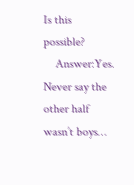Is this possible?
    Answer:Yes. Never say the other half wasn’t boys…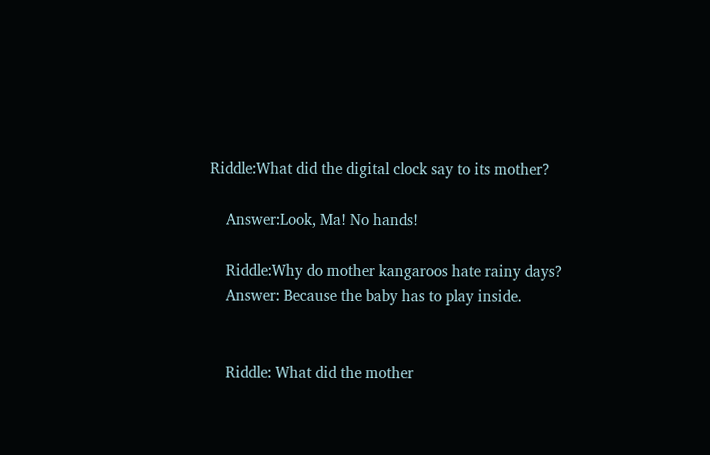Riddle:What did the digital clock say to its mother?

    Answer:Look, Ma! No hands!

    Riddle:Why do mother kangaroos hate rainy days?
    Answer: Because the baby has to play inside.


    Riddle: What did the mother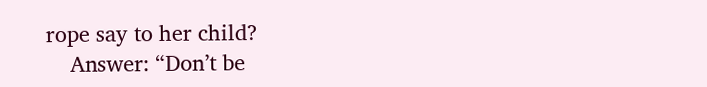rope say to her child?
    Answer: “Don’t be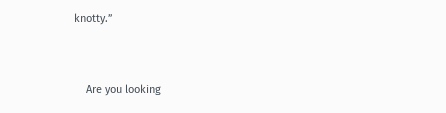knotty.”


    Are you looking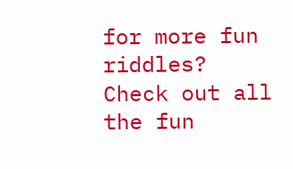for more fun riddles? Check out all the fun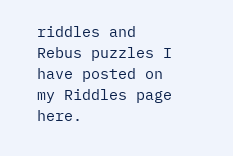riddles and Rebus puzzles I have posted on my Riddles page here.